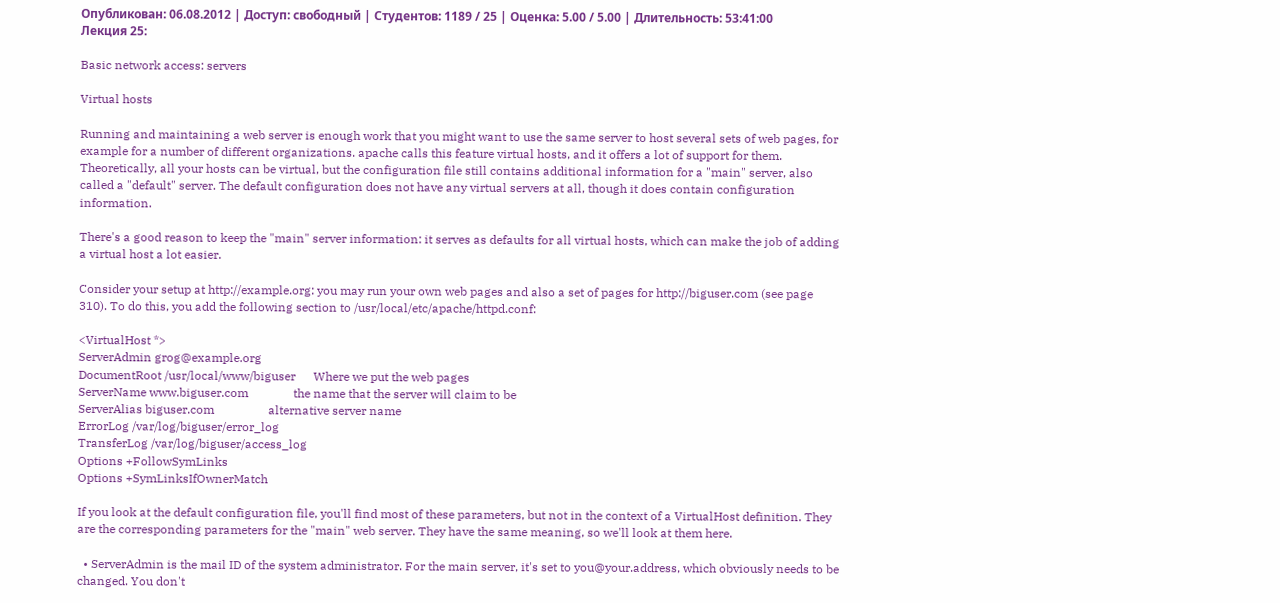Опубликован: 06.08.2012 | Доступ: свободный | Студентов: 1189 / 25 | Оценка: 5.00 / 5.00 | Длительность: 53:41:00
Лекция 25:

Basic network access: servers

Virtual hosts

Running and maintaining a web server is enough work that you might want to use the same server to host several sets of web pages, for example for a number of different organizations. apache calls this feature virtual hosts, and it offers a lot of support for them. Theoretically, all your hosts can be virtual, but the configuration file still contains additional information for a "main" server, also called a "default" server. The default configuration does not have any virtual servers at all, though it does contain configuration information.

There's a good reason to keep the "main" server information: it serves as defaults for all virtual hosts, which can make the job of adding a virtual host a lot easier.

Consider your setup at http://example.org: you may run your own web pages and also a set of pages for http://biguser.com (see page 310). To do this, you add the following section to /usr/local/etc/apache/httpd.conf:

<VirtualHost *>
ServerAdmin grog@example.org
DocumentRoot /usr/local/www/biguser      Where we put the web pages
ServerName www.biguser.com               the name that the server will claim to be
ServerAlias biguser.com                  alternative server name
ErrorLog /var/log/biguser/error_log
TransferLog /var/log/biguser/access_log
Options +FollowSymLinks
Options +SymLinksIfOwnerMatch

If you look at the default configuration file, you'll find most of these parameters, but not in the context of a VirtualHost definition. They are the corresponding parameters for the "main" web server. They have the same meaning, so we'll look at them here.

  • ServerAdmin is the mail ID of the system administrator. For the main server, it's set to you@your.address, which obviously needs to be changed. You don't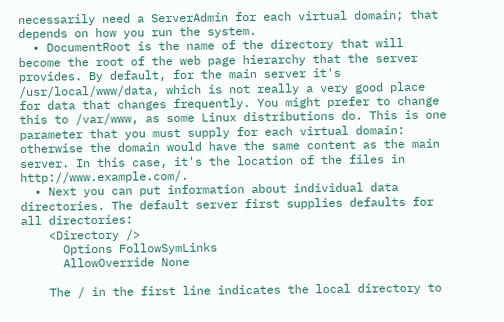necessarily need a ServerAdmin for each virtual domain; that depends on how you run the system.
  • DocumentRoot is the name of the directory that will become the root of the web page hierarchy that the server provides. By default, for the main server it's /usr/local/www/data, which is not really a very good place for data that changes frequently. You might prefer to change this to /var/www, as some Linux distributions do. This is one parameter that you must supply for each virtual domain: otherwise the domain would have the same content as the main server. In this case, it's the location of the files in http://www.example.com/.
  • Next you can put information about individual data directories. The default server first supplies defaults for all directories:
    <Directory />
      Options FollowSymLinks
      AllowOverride None

    The / in the first line indicates the local directory to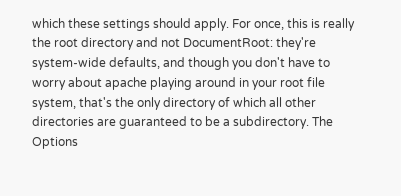which these settings should apply. For once, this is really the root directory and not DocumentRoot: they're system-wide defaults, and though you don't have to worry about apache playing around in your root file system, that's the only directory of which all other directories are guaranteed to be a subdirectory. The Options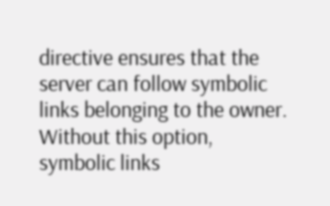directive ensures that the server can follow symbolic links belonging to the owner. Without this option, symbolic links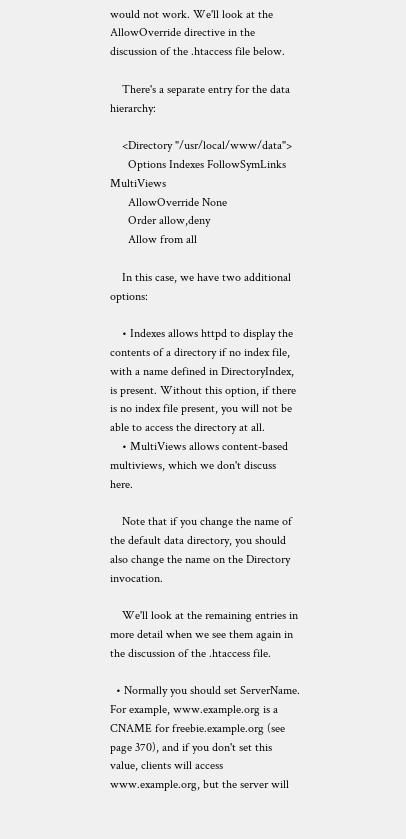would not work. We'll look at the AllowOverride directive in the discussion of the .htaccess file below.

    There's a separate entry for the data hierarchy:

    <Directory "/usr/local/www/data">
      Options Indexes FollowSymLinks MultiViews
      AllowOverride None
      Order allow,deny
      Allow from all

    In this case, we have two additional options:

    • Indexes allows httpd to display the contents of a directory if no index file, with a name defined in DirectoryIndex, is present. Without this option, if there is no index file present, you will not be able to access the directory at all.
    • MultiViews allows content-based multiviews, which we don't discuss here.

    Note that if you change the name of the default data directory, you should also change the name on the Directory invocation.

    We'll look at the remaining entries in more detail when we see them again in the discussion of the .htaccess file.

  • Normally you should set ServerName. For example, www.example.org is a CNAME for freebie.example.org (see page 370), and if you don't set this value, clients will access www.example.org, but the server will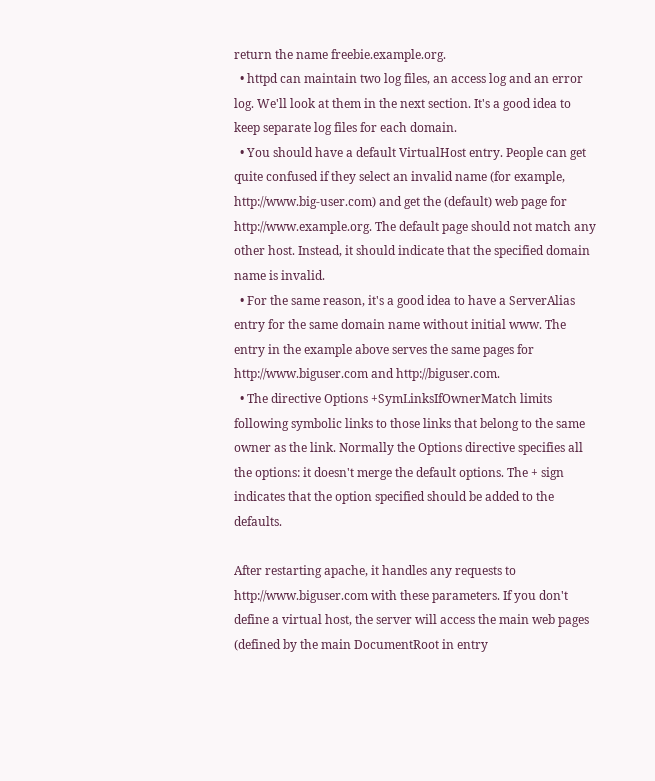return the name freebie.example.org.
  • httpd can maintain two log files, an access log and an error log. We'll look at them in the next section. It's a good idea to keep separate log files for each domain.
  • You should have a default VirtualHost entry. People can get quite confused if they select an invalid name (for example, http://www.big-user.com) and get the (default) web page for http://www.example.org. The default page should not match any other host. Instead, it should indicate that the specified domain name is invalid.
  • For the same reason, it's a good idea to have a ServerAlias entry for the same domain name without initial www. The entry in the example above serves the same pages for http://www.biguser.com and http://biguser.com.
  • The directive Options +SymLinksIfOwnerMatch limits following symbolic links to those links that belong to the same owner as the link. Normally the Options directive specifies all the options: it doesn't merge the default options. The + sign indicates that the option specified should be added to the defaults.

After restarting apache, it handles any requests to http://www.biguser.com with these parameters. If you don't define a virtual host, the server will access the main web pages (defined by the main DocumentRoot in entry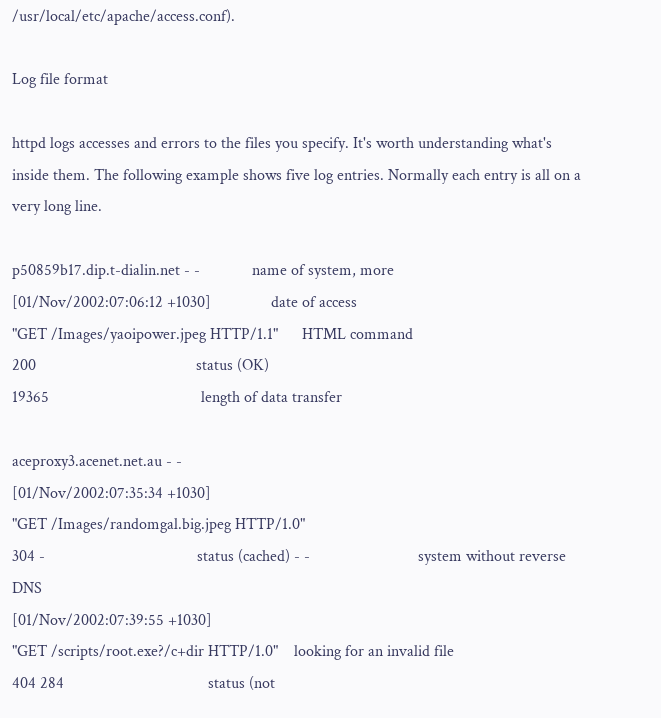/usr/local/etc/apache/access.conf).

Log file format

httpd logs accesses and errors to the files you specify. It's worth understanding what's inside them. The following example shows five log entries. Normally each entry is all on a very long line.

p50859b17.dip.t-dialin.net - -             name of system, more
[01/Nov/2002:07:06:12 +1030]               date of access
"GET /Images/yaoipower.jpeg HTTP/1.1"      HTML command
200                                        status (OK)
19365                                      length of data transfer

aceproxy3.acenet.net.au - -
[01/Nov/2002:07:35:34 +1030]
"GET /Images/randomgal.big.jpeg HTTP/1.0"
304 -                                      status (cached) - -                           system without reverse DNS
[01/Nov/2002:07:39:55 +1030]
"GET /scripts/root.exe?/c+dir HTTP/1.0"    looking for an invalid file
404 284                                    status (not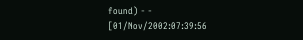found) - -
[01/Nov/2002:07:39:56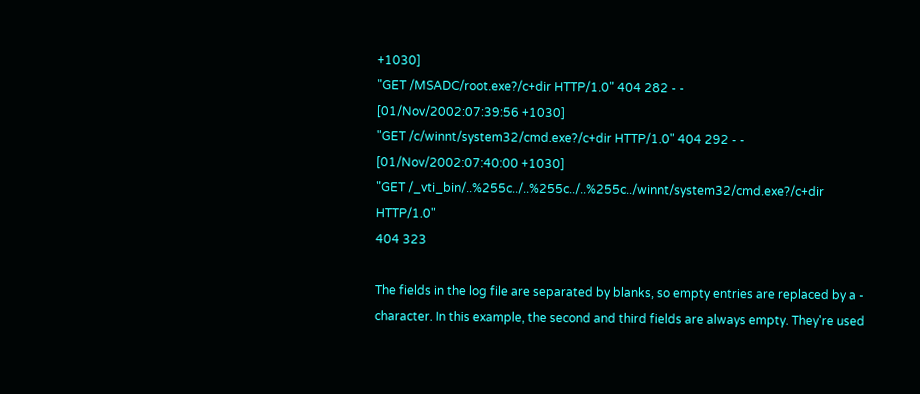+1030]
"GET /MSADC/root.exe?/c+dir HTTP/1.0" 404 282 - -
[01/Nov/2002:07:39:56 +1030]
"GET /c/winnt/system32/cmd.exe?/c+dir HTTP/1.0" 404 292 - -
[01/Nov/2002:07:40:00 +1030]
"GET /_vti_bin/..%255c../..%255c../..%255c../winnt/system32/cmd.exe?/c+dir HTTP/1.0"
404 323

The fields in the log file are separated by blanks, so empty entries are replaced by a - character. In this example, the second and third fields are always empty. They're used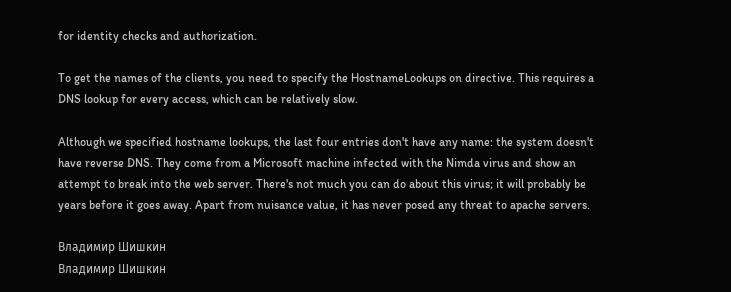for identity checks and authorization.

To get the names of the clients, you need to specify the HostnameLookups on directive. This requires a DNS lookup for every access, which can be relatively slow.

Although we specified hostname lookups, the last four entries don't have any name: the system doesn't have reverse DNS. They come from a Microsoft machine infected with the Nimda virus and show an attempt to break into the web server. There's not much you can do about this virus; it will probably be years before it goes away. Apart from nuisance value, it has never posed any threat to apache servers.

Владимир Шишкин
Владимир Шишкин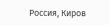Россия, Киров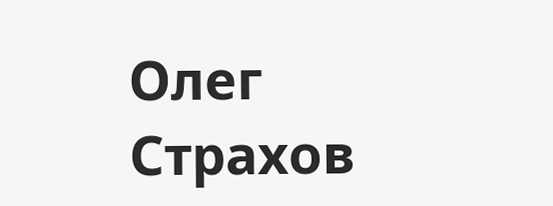Олег Страхов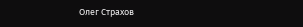Олег Страхов